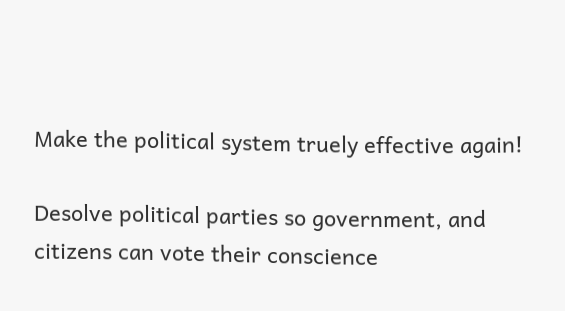Make the political system truely effective again!

Desolve political parties so government, and citizens can vote their conscience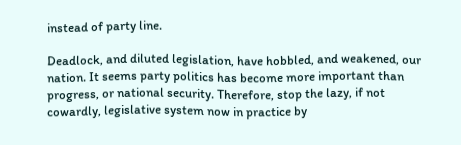instead of party line.

Deadlock, and diluted legislation, have hobbled, and weakened, our nation. It seems party politics has become more important than progress, or national security. Therefore, stop the lazy, if not cowardly, legislative system now in practice by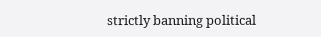strictly banning political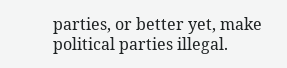parties, or better yet, make political parties illegal.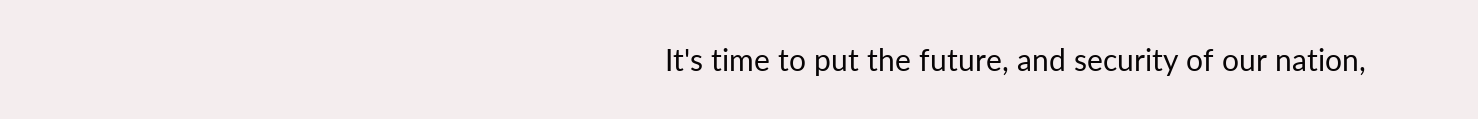It's time to put the future, and security of our nation,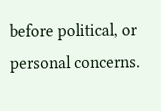before political, or personal concerns.